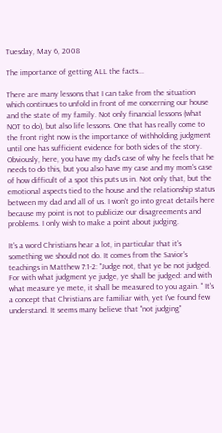Tuesday, May 6, 2008

The importance of getting ALL the facts...

There are many lessons that I can take from the situation which continues to unfold in front of me concerning our house and the state of my family. Not only financial lessons (what NOT to do), but also life lessons. One that has really come to the front right now is the importance of withholding judgment until one has sufficient evidence for both sides of the story. Obviously, here, you have my dad's case of why he feels that he needs to do this, but you also have my case and my mom's case of how difficult of a spot this puts us in. Not only that, but the emotional aspects tied to the house and the relationship status between my dad and all of us. I won't go into great details here because my point is not to publicize our disagreements and problems. I only wish to make a point about judging.

It's a word Christians hear a lot, in particular that it's something we should not do. It comes from the Savior's teachings in Matthew 7:1-2: "Judge not, that ye be not judged. For with what judgment ye judge, ye shall be judged: and with what measure ye mete, it shall be measured to you again. " It's a concept that Christians are familiar with, yet I've found few understand. It seems many believe that "not judging"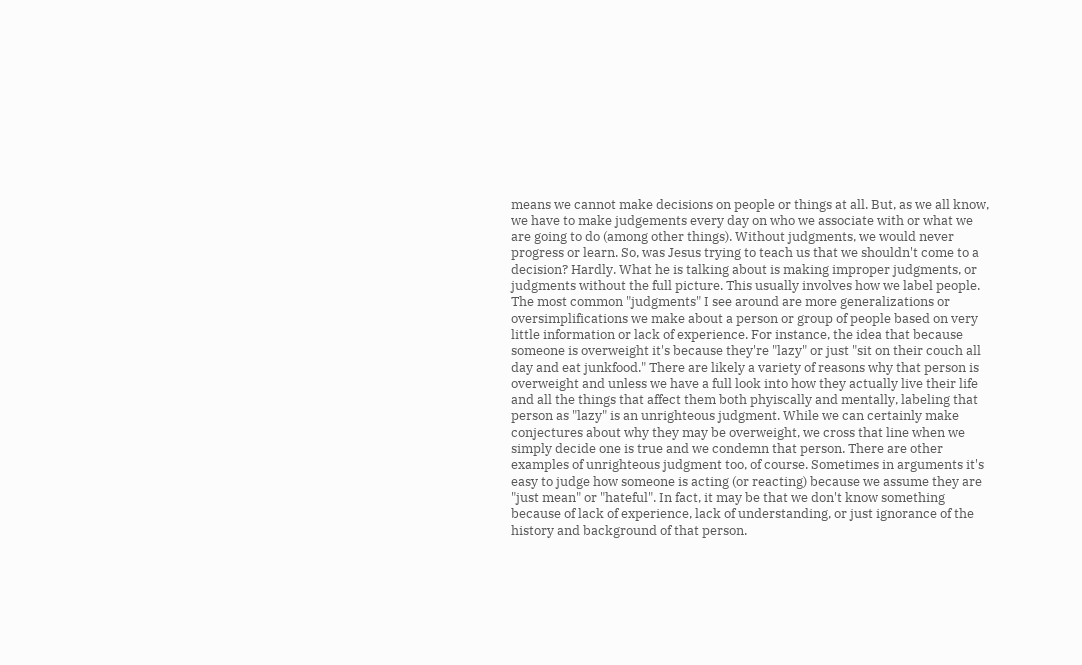means we cannot make decisions on people or things at all. But, as we all know, we have to make judgements every day on who we associate with or what we are going to do (among other things). Without judgments, we would never progress or learn. So, was Jesus trying to teach us that we shouldn't come to a decision? Hardly. What he is talking about is making improper judgments, or judgments without the full picture. This usually involves how we label people. The most common "judgments" I see around are more generalizations or oversimplifications we make about a person or group of people based on very little information or lack of experience. For instance, the idea that because someone is overweight it's because they're "lazy" or just "sit on their couch all day and eat junkfood." There are likely a variety of reasons why that person is overweight and unless we have a full look into how they actually live their life and all the things that affect them both phyiscally and mentally, labeling that person as "lazy" is an unrighteous judgment. While we can certainly make conjectures about why they may be overweight, we cross that line when we simply decide one is true and we condemn that person. There are other examples of unrighteous judgment too, of course. Sometimes in arguments it's easy to judge how someone is acting (or reacting) because we assume they are "just mean" or "hateful". In fact, it may be that we don't know something because of lack of experience, lack of understanding, or just ignorance of the history and background of that person.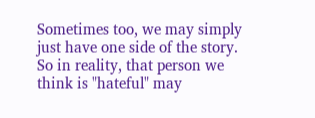Sometimes too, we may simply just have one side of the story. So in reality, that person we think is "hateful" may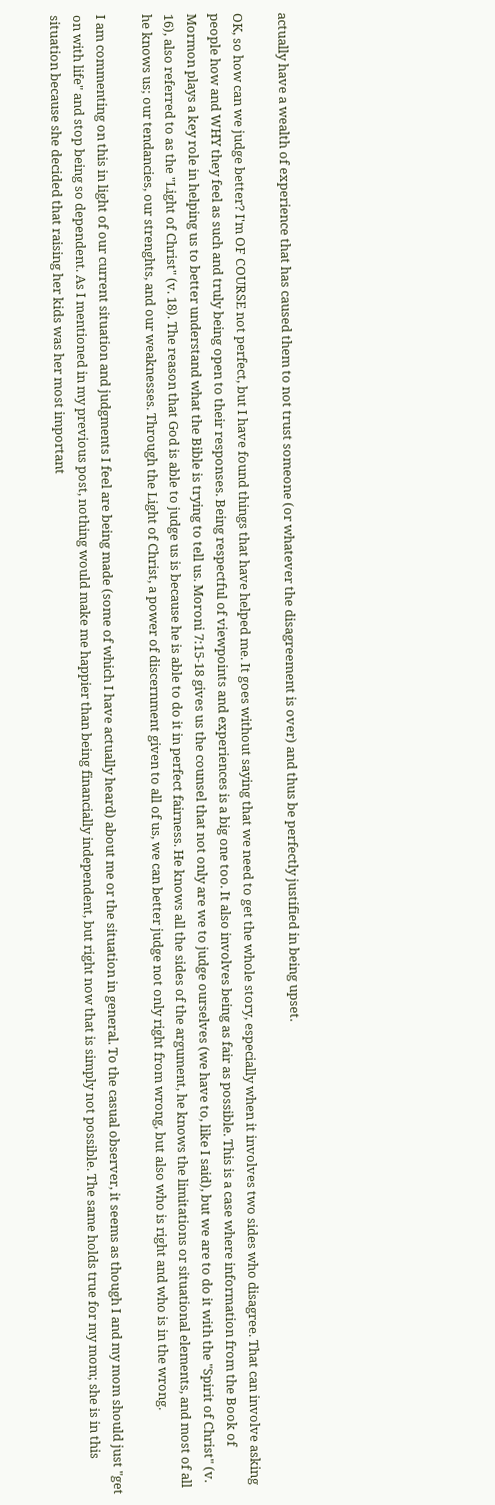actually have a wealth of experience that has caused them to not trust someone (or whatever the disagreement is over) and thus be perfectly justified in being upset.

OK, so how can we judge better? I'm OF COURSE not perfect, but I have found things that have helped me. It goes without saying that we need to get the whole story, especially when it involves two sides who disagree. That can involve asking people how and WHY they feel as such and truly being open to their responses. Being respectful of viewpoints and experiences is a big one too. It also involves being as fair as possible. This is a case where information from the Book of Mormon plays a key role in helping us to better understand what the Bible is trying to tell us. Moroni 7:15-18 gives us the counsel that not only are we to judge ourselves (we have to, like I said), but we are to do it with the "Spirit of Christ" (v. 16), also referred to as the "Light of Christ" (v. 18). The reason that God is able to judge us is because he is able to do it in perfect fairness. He knows all the sides of the argument, he knows the limitations or situational elements, and most of all he knows us; our tendancies, our strenghts, and our weaknesses. Through the Light of Christ, a power of discernment given to all of us, we can better judge not only right from wrong, but also who is right and who is in the wrong.

I am commenting on this in light of our current situation and judgments I feel are being made (some of which I have actually heard) about me or the situation in general. To the casual observer, it seems as though I and my mom should just "get on with life" and stop being so dependent. As I mentioned in my previous post, nothing would make me happier than being financially independent, but right now that is simply not possible. The same holds true for my mom; she is in this situation because she decided that raising her kids was her most important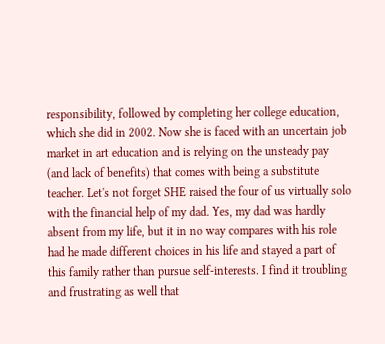responsibility, followed by completing her college education, which she did in 2002. Now she is faced with an uncertain job market in art education and is relying on the unsteady pay (and lack of benefits) that comes with being a substitute teacher. Let's not forget SHE raised the four of us virtually solo with the financial help of my dad. Yes, my dad was hardly absent from my life, but it in no way compares with his role had he made different choices in his life and stayed a part of this family rather than pursue self-interests. I find it troubling and frustrating as well that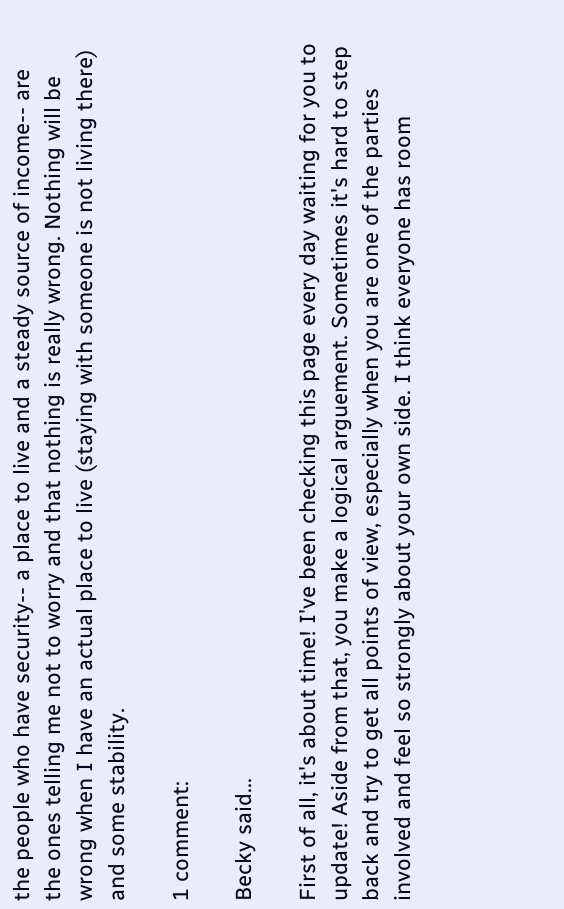the people who have security-- a place to live and a steady source of income-- are the ones telling me not to worry and that nothing is really wrong. Nothing will be wrong when I have an actual place to live (staying with someone is not living there) and some stability.

1 comment:

Becky said...

First of all, it's about time! I've been checking this page every day waiting for you to update! Aside from that, you make a logical arguement. Sometimes it's hard to step back and try to get all points of view, especially when you are one of the parties involved and feel so strongly about your own side. I think everyone has room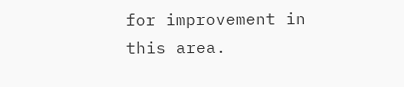for improvement in this area.